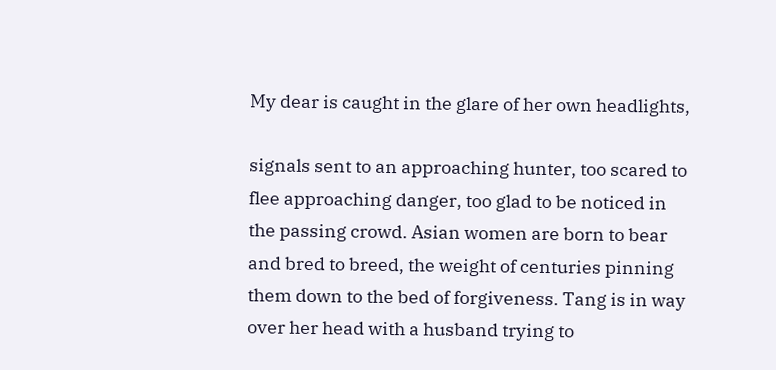My dear is caught in the glare of her own headlights,

signals sent to an approaching hunter, too scared to flee approaching danger, too glad to be noticed in the passing crowd. Asian women are born to bear and bred to breed, the weight of centuries pinning them down to the bed of forgiveness. Tang is in way over her head with a husband trying to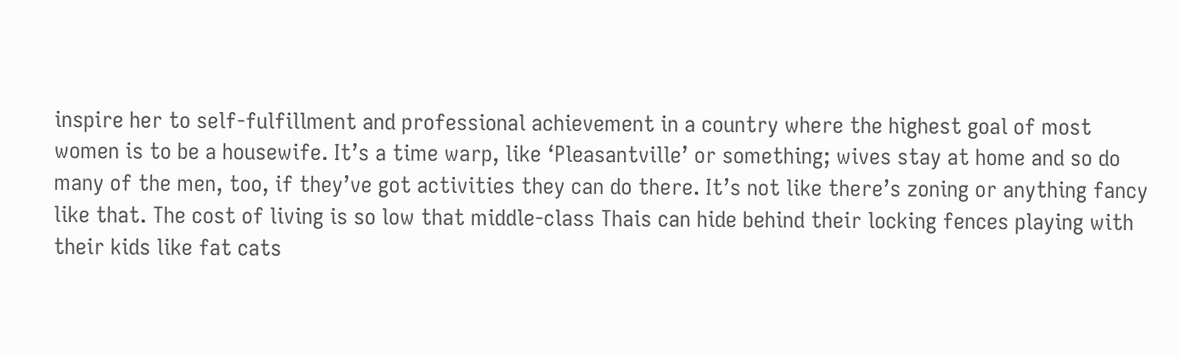inspire her to self-fulfillment and professional achievement in a country where the highest goal of most women is to be a housewife. It’s a time warp, like ‘Pleasantville’ or something; wives stay at home and so do many of the men, too, if they’ve got activities they can do there. It’s not like there’s zoning or anything fancy like that. The cost of living is so low that middle-class Thais can hide behind their locking fences playing with their kids like fat cats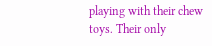playing with their chew toys. Their only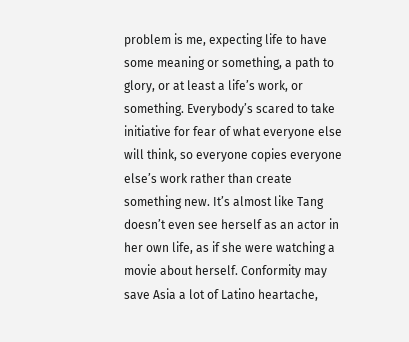problem is me, expecting life to have some meaning or something, a path to glory, or at least a life’s work, or something. Everybody’s scared to take initiative for fear of what everyone else will think, so everyone copies everyone else’s work rather than create something new. It’s almost like Tang doesn’t even see herself as an actor in her own life, as if she were watching a movie about herself. Conformity may save Asia a lot of Latino heartache,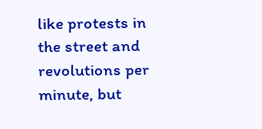like protests in the street and revolutions per minute, but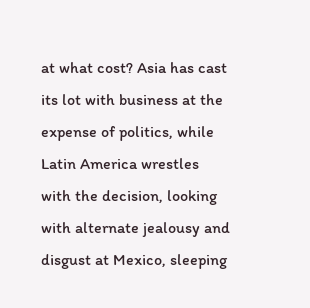at what cost? Asia has cast its lot with business at the expense of politics, while Latin America wrestles with the decision, looking with alternate jealousy and disgust at Mexico, sleeping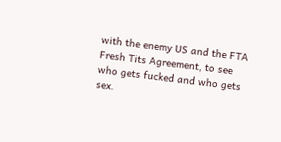with the enemy US and the FTA Fresh Tits Agreement, to see who gets fucked and who gets sex.